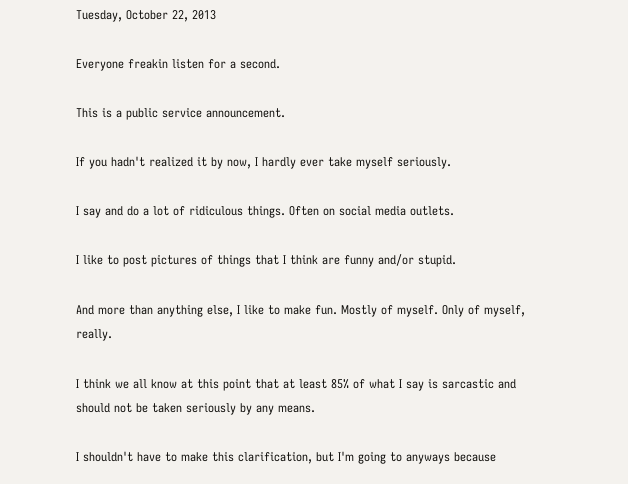Tuesday, October 22, 2013

Everyone freakin listen for a second.

This is a public service announcement.

If you hadn't realized it by now, I hardly ever take myself seriously.

I say and do a lot of ridiculous things. Often on social media outlets.

I like to post pictures of things that I think are funny and/or stupid.

And more than anything else, I like to make fun. Mostly of myself. Only of myself, really.

I think we all know at this point that at least 85% of what I say is sarcastic and should not be taken seriously by any means.

I shouldn't have to make this clarification, but I'm going to anyways because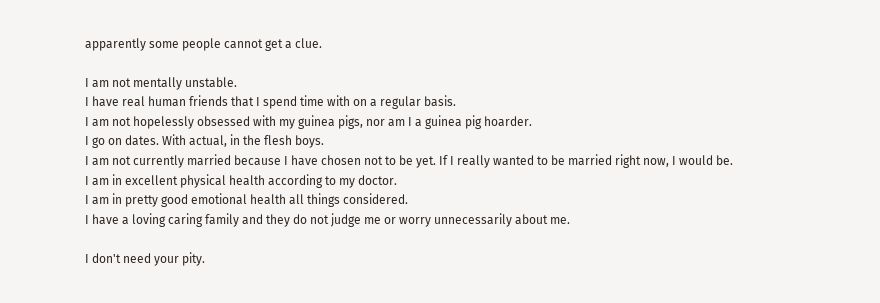apparently some people cannot get a clue.

I am not mentally unstable.
I have real human friends that I spend time with on a regular basis.
I am not hopelessly obsessed with my guinea pigs, nor am I a guinea pig hoarder.
I go on dates. With actual, in the flesh boys.
I am not currently married because I have chosen not to be yet. If I really wanted to be married right now, I would be.
I am in excellent physical health according to my doctor.
I am in pretty good emotional health all things considered.
I have a loving caring family and they do not judge me or worry unnecessarily about me.

I don't need your pity.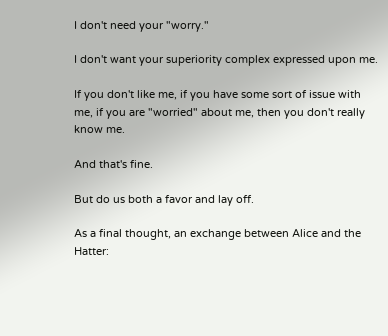I don't need your "worry."

I don't want your superiority complex expressed upon me.

If you don't like me, if you have some sort of issue with me, if you are "worried" about me, then you don't really know me.

And that's fine.

But do us both a favor and lay off.

As a final thought, an exchange between Alice and the Hatter: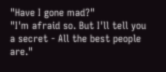"Have I gone mad?"
"I'm afraid so. But I'll tell you a secret - All the best people are."